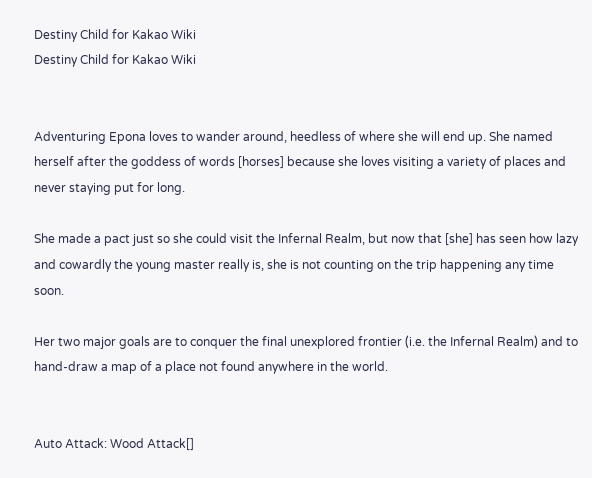Destiny Child for Kakao Wiki
Destiny Child for Kakao Wiki


Adventuring Epona loves to wander around, heedless of where she will end up. She named herself after the goddess of words [horses] because she loves visiting a variety of places and never staying put for long.

She made a pact just so she could visit the Infernal Realm, but now that [she] has seen how lazy and cowardly the young master really is, she is not counting on the trip happening any time soon.

Her two major goals are to conquer the final unexplored frontier (i.e. the Infernal Realm) and to hand-draw a map of a place not found anywhere in the world.


Auto Attack: Wood Attack[]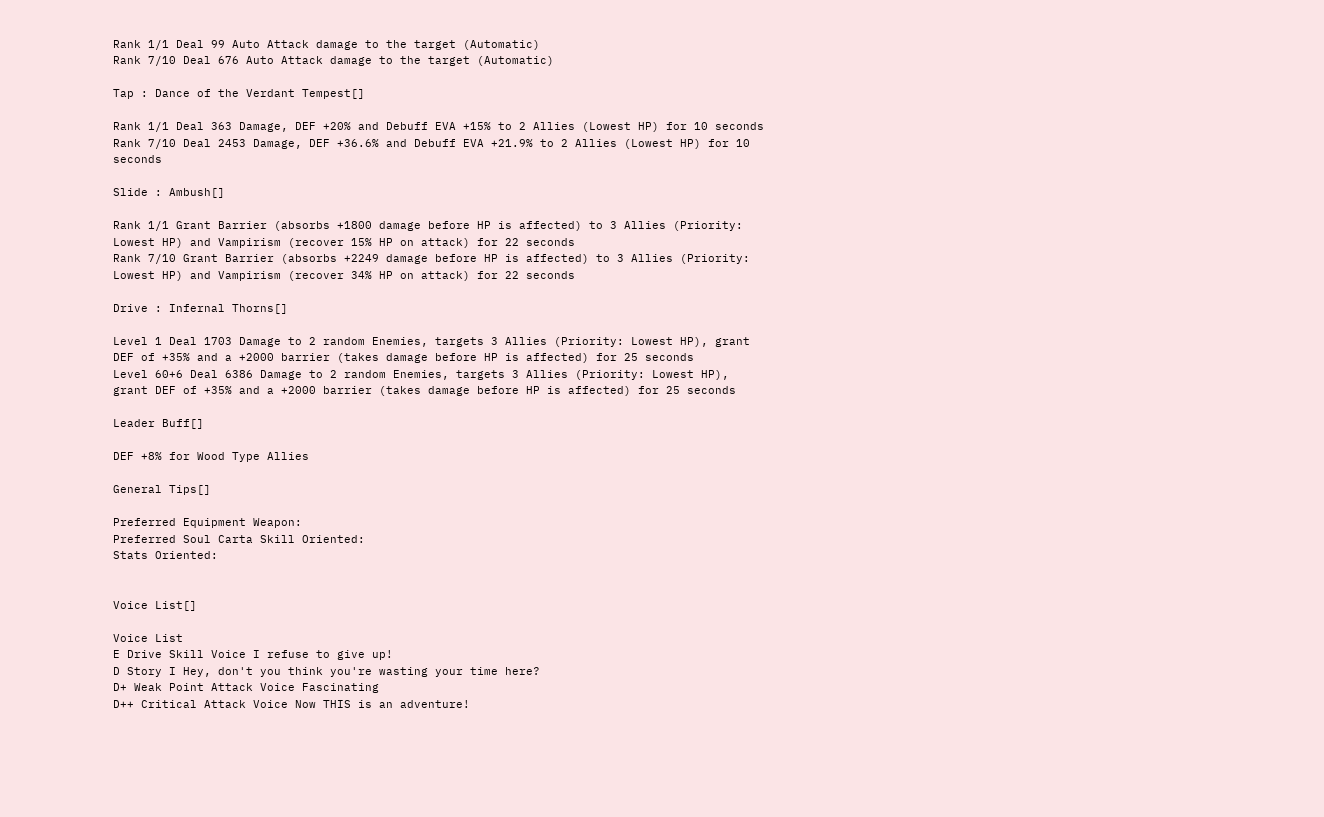Rank 1/1 Deal 99 Auto Attack damage to the target (Automatic)
Rank 7/10 Deal 676 Auto Attack damage to the target (Automatic)

Tap : Dance of the Verdant Tempest[]

Rank 1/1 Deal 363 Damage, DEF +20% and Debuff EVA +15% to 2 Allies (Lowest HP) for 10 seconds
Rank 7/10 Deal 2453 Damage, DEF +36.6% and Debuff EVA +21.9% to 2 Allies (Lowest HP) for 10 seconds

Slide : Ambush[]

Rank 1/1 Grant Barrier (absorbs +1800 damage before HP is affected) to 3 Allies (Priority: Lowest HP) and Vampirism (recover 15% HP on attack) for 22 seconds
Rank 7/10 Grant Barrier (absorbs +2249 damage before HP is affected) to 3 Allies (Priority: Lowest HP) and Vampirism (recover 34% HP on attack) for 22 seconds

Drive : Infernal Thorns[]

Level 1 Deal 1703 Damage to 2 random Enemies, targets 3 Allies (Priority: Lowest HP), grant DEF of +35% and a +2000 barrier (takes damage before HP is affected) for 25 seconds
Level 60+6 Deal 6386 Damage to 2 random Enemies, targets 3 Allies (Priority: Lowest HP), grant DEF of +35% and a +2000 barrier (takes damage before HP is affected) for 25 seconds

Leader Buff[]

DEF +8% for Wood Type Allies

General Tips[]

Preferred Equipment Weapon:
Preferred Soul Carta Skill Oriented:
Stats Oriented:


Voice List[]

Voice List
E Drive Skill Voice I refuse to give up!
D Story I Hey, don't you think you're wasting your time here?
D+ Weak Point Attack Voice Fascinating
D++ Critical Attack Voice Now THIS is an adventure!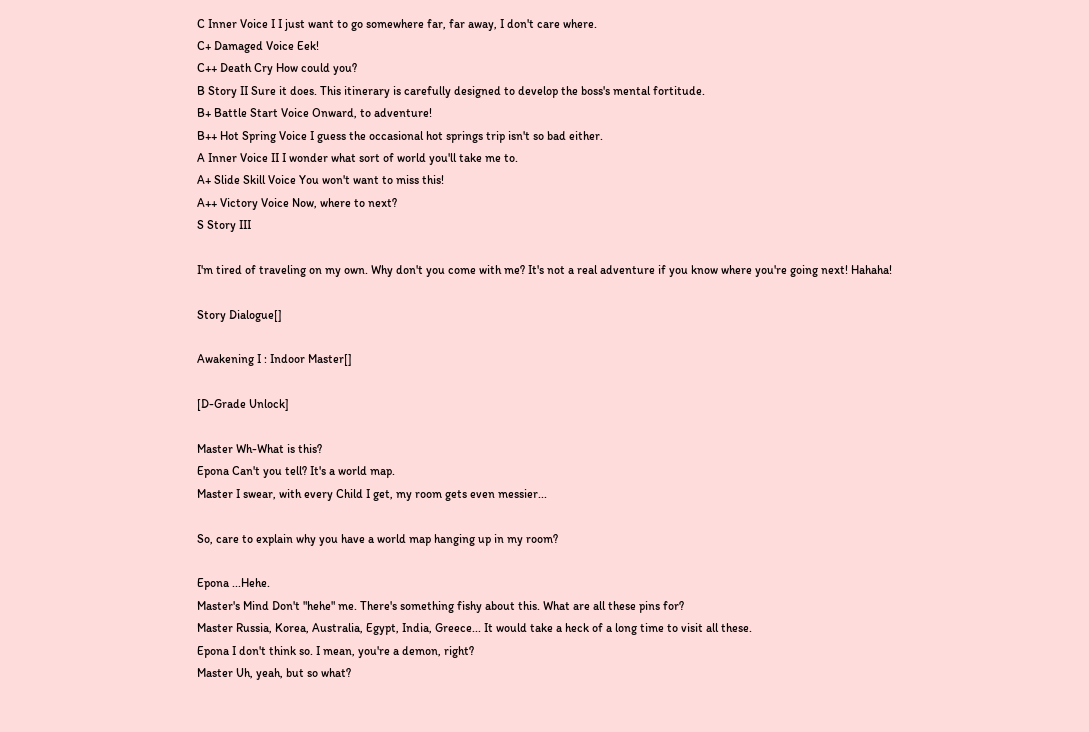C Inner Voice I I just want to go somewhere far, far away, I don't care where.
C+ Damaged Voice Eek!
C++ Death Cry How could you?
B Story II Sure it does. This itinerary is carefully designed to develop the boss's mental fortitude.
B+ Battle Start Voice Onward, to adventure!
B++ Hot Spring Voice I guess the occasional hot springs trip isn't so bad either.
A Inner Voice II I wonder what sort of world you'll take me to.
A+ Slide Skill Voice You won't want to miss this!
A++ Victory Voice Now, where to next?
S Story III

I'm tired of traveling on my own. Why don't you come with me? It's not a real adventure if you know where you're going next! Hahaha!

Story Dialogue[]

Awakening I : Indoor Master[]

[D-Grade Unlock]

Master Wh-What is this?
Epona Can't you tell? It's a world map.
Master I swear, with every Child I get, my room gets even messier...

So, care to explain why you have a world map hanging up in my room?

Epona ...Hehe.
Master's Mind Don't "hehe" me. There's something fishy about this. What are all these pins for?
Master Russia, Korea, Australia, Egypt, India, Greece... It would take a heck of a long time to visit all these.
Epona I don't think so. I mean, you're a demon, right?
Master Uh, yeah, but so what?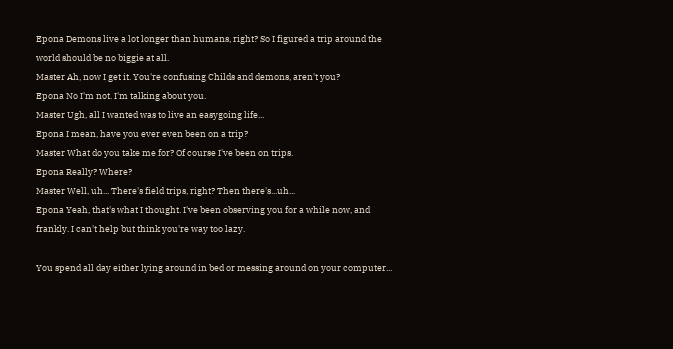Epona Demons live a lot longer than humans, right? So I figured a trip around the world should be no biggie at all.
Master Ah, now I get it. You're confusing Childs and demons, aren't you?
Epona No I'm not. I'm talking about you.
Master Ugh, all I wanted was to live an easygoing life...
Epona I mean, have you ever even been on a trip?
Master What do you take me for? Of course I've been on trips.
Epona Really? Where?
Master Well, uh... There's field trips, right? Then there's...uh...
Epona Yeah, that's what I thought. I've been observing you for a while now, and frankly. I can't help but think you're way too lazy.

You spend all day either lying around in bed or messing around on your computer...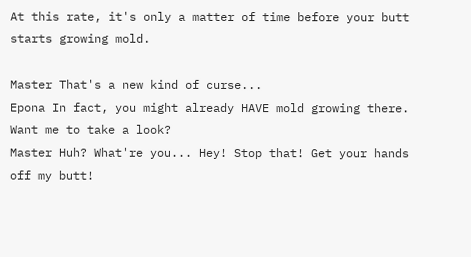At this rate, it's only a matter of time before your butt starts growing mold.

Master That's a new kind of curse...
Epona In fact, you might already HAVE mold growing there. Want me to take a look?
Master Huh? What're you... Hey! Stop that! Get your hands off my butt!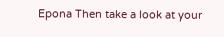Epona Then take a look at your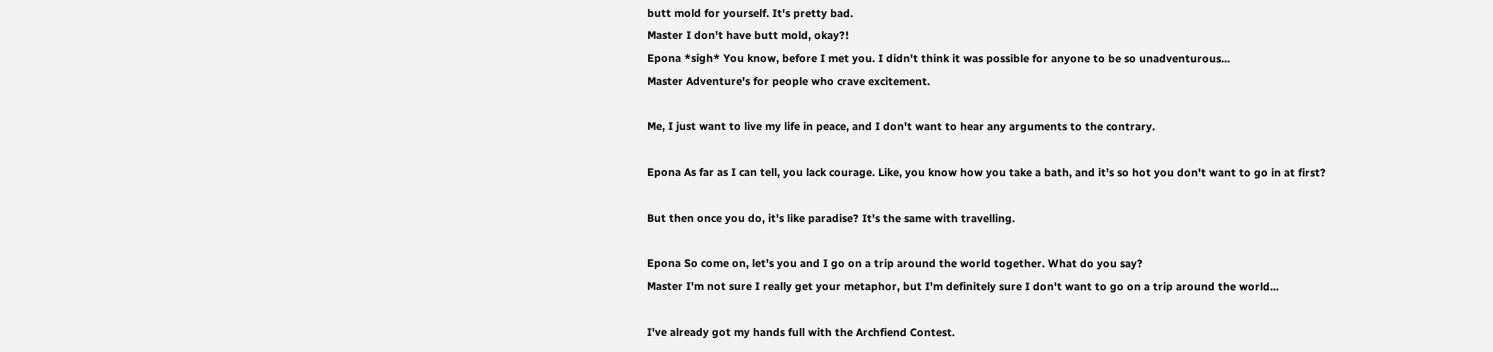butt mold for yourself. It's pretty bad.
Master I don't have butt mold, okay?!
Epona *sigh* You know, before I met you. I didn't think it was possible for anyone to be so unadventurous...
Master Adventure's for people who crave excitement.

Me, I just want to live my life in peace, and I don't want to hear any arguments to the contrary.

Epona As far as I can tell, you lack courage. Like, you know how you take a bath, and it's so hot you don't want to go in at first?

But then once you do, it's like paradise? It's the same with travelling.

Epona So come on, let's you and I go on a trip around the world together. What do you say?
Master I'm not sure I really get your metaphor, but I'm definitely sure I don't want to go on a trip around the world...

I've already got my hands full with the Archfiend Contest.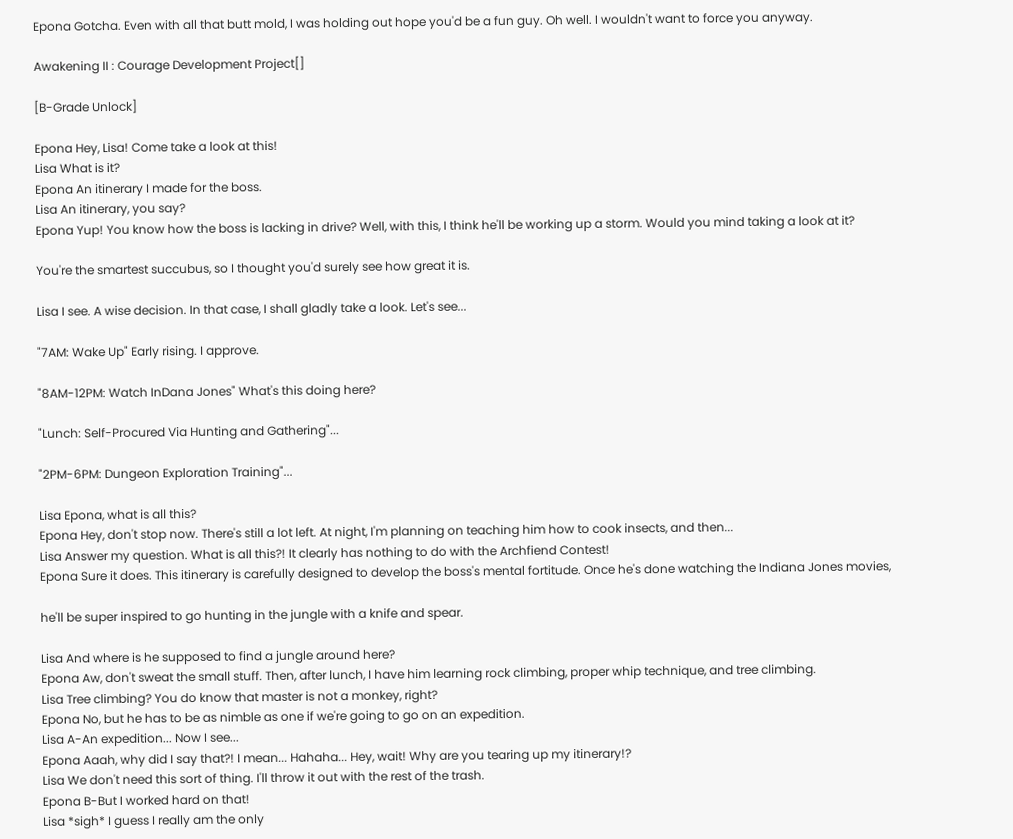Epona Gotcha. Even with all that butt mold, I was holding out hope you'd be a fun guy. Oh well. I wouldn't want to force you anyway.

Awakening II : Courage Development Project[]

[B-Grade Unlock]

Epona Hey, Lisa! Come take a look at this!
Lisa What is it?
Epona An itinerary I made for the boss.
Lisa An itinerary, you say?
Epona Yup! You know how the boss is lacking in drive? Well, with this, I think he'll be working up a storm. Would you mind taking a look at it?

You're the smartest succubus, so I thought you'd surely see how great it is.

Lisa I see. A wise decision. In that case, I shall gladly take a look. Let's see...

"7AM: Wake Up" Early rising. I approve.

"8AM-12PM: Watch InDana Jones" What's this doing here?

"Lunch: Self-Procured Via Hunting and Gathering"...

"2PM-6PM: Dungeon Exploration Training"...

Lisa Epona, what is all this?
Epona Hey, don't stop now. There's still a lot left. At night, I'm planning on teaching him how to cook insects, and then...
Lisa Answer my question. What is all this?! It clearly has nothing to do with the Archfiend Contest!
Epona Sure it does. This itinerary is carefully designed to develop the boss's mental fortitude. Once he's done watching the Indiana Jones movies,

he'll be super inspired to go hunting in the jungle with a knife and spear.

Lisa And where is he supposed to find a jungle around here?
Epona Aw, don't sweat the small stuff. Then, after lunch, I have him learning rock climbing, proper whip technique, and tree climbing.
Lisa Tree climbing? You do know that master is not a monkey, right?
Epona No, but he has to be as nimble as one if we're going to go on an expedition.
Lisa A-An expedition... Now I see...
Epona Aaah, why did I say that?! I mean... Hahaha... Hey, wait! Why are you tearing up my itinerary!?
Lisa We don't need this sort of thing. I'll throw it out with the rest of the trash.
Epona B-But I worked hard on that!
Lisa *sigh* I guess I really am the only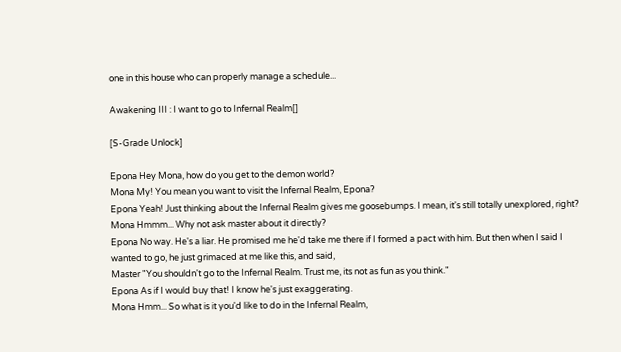one in this house who can properly manage a schedule...

Awakening III : I want to go to Infernal Realm[]

[S-Grade Unlock]

Epona Hey Mona, how do you get to the demon world?
Mona My! You mean you want to visit the Infernal Realm, Epona?
Epona Yeah! Just thinking about the Infernal Realm gives me goosebumps. I mean, it's still totally unexplored, right?
Mona Hmmm... Why not ask master about it directly?
Epona No way. He's a liar. He promised me he'd take me there if I formed a pact with him. But then when I said I wanted to go, he just grimaced at me like this, and said,
Master "You shouldn't go to the Infernal Realm. Trust me, its not as fun as you think."
Epona As if I would buy that! I know he's just exaggerating.
Mona Hmm... So what is it you'd like to do in the Infernal Realm,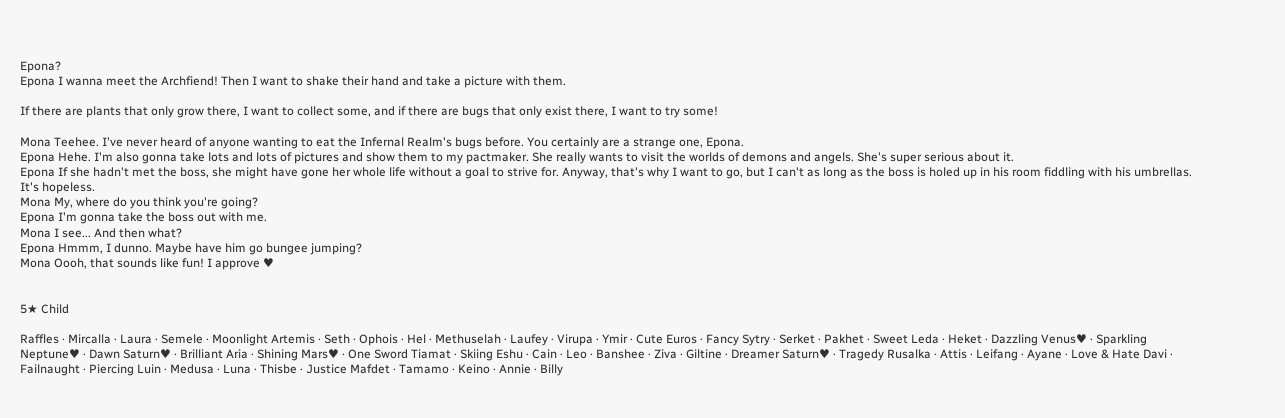Epona?
Epona I wanna meet the Archfiend! Then I want to shake their hand and take a picture with them.

If there are plants that only grow there, I want to collect some, and if there are bugs that only exist there, I want to try some!

Mona Teehee. I've never heard of anyone wanting to eat the Infernal Realm's bugs before. You certainly are a strange one, Epona.
Epona Hehe. I'm also gonna take lots and lots of pictures and show them to my pactmaker. She really wants to visit the worlds of demons and angels. She's super serious about it.
Epona If she hadn't met the boss, she might have gone her whole life without a goal to strive for. Anyway, that's why I want to go, but I can't as long as the boss is holed up in his room fiddling with his umbrellas. It's hopeless.
Mona My, where do you think you're going?
Epona I'm gonna take the boss out with me.
Mona I see... And then what?
Epona Hmmm, I dunno. Maybe have him go bungee jumping?
Mona Oooh, that sounds like fun! I approve ♥


5★ Child

Raffles · Mircalla · Laura · Semele · Moonlight Artemis · Seth · Ophois · Hel · Methuselah · Laufey · Virupa · Ymir · Cute Euros · Fancy Sytry · Serket · Pakhet · Sweet Leda · Heket · Dazzling Venus♥ · Sparkling Neptune♥ · Dawn Saturn♥ · Brilliant Aria · Shining Mars♥ · One Sword Tiamat · Skiing Eshu · Cain · Leo · Banshee · Ziva · Giltine · Dreamer Saturn♥ · Tragedy Rusalka · Attis · Leifang · Ayane · Love & Hate Davi · Failnaught · Piercing Luin · Medusa · Luna · Thisbe · Justice Mafdet · Tamamo · Keino · Annie · Billy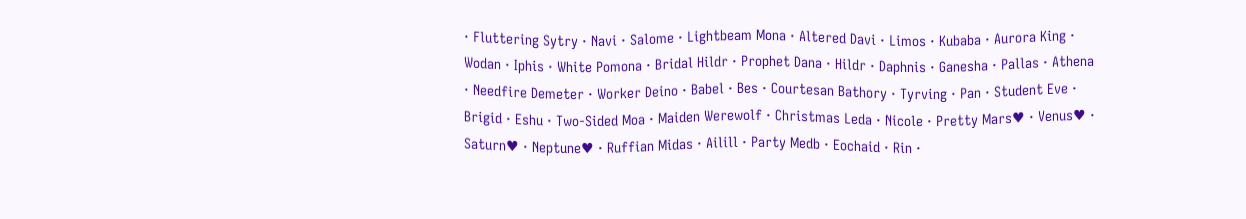· Fluttering Sytry · Navi · Salome · Lightbeam Mona · Altered Davi · Limos · Kubaba · Aurora King · Wodan · Iphis · White Pomona · Bridal Hildr · Prophet Dana · Hildr · Daphnis · Ganesha · Pallas · Athena · Needfire Demeter · Worker Deino · Babel · Bes · Courtesan Bathory · Tyrving · Pan · Student Eve · Brigid · Eshu · Two-Sided Moa · Maiden Werewolf · Christmas Leda · Nicole · Pretty Mars♥ · Venus♥ · Saturn♥ · Neptune♥ · Ruffian Midas · Ailill · Party Medb · Eochaid · Rin ·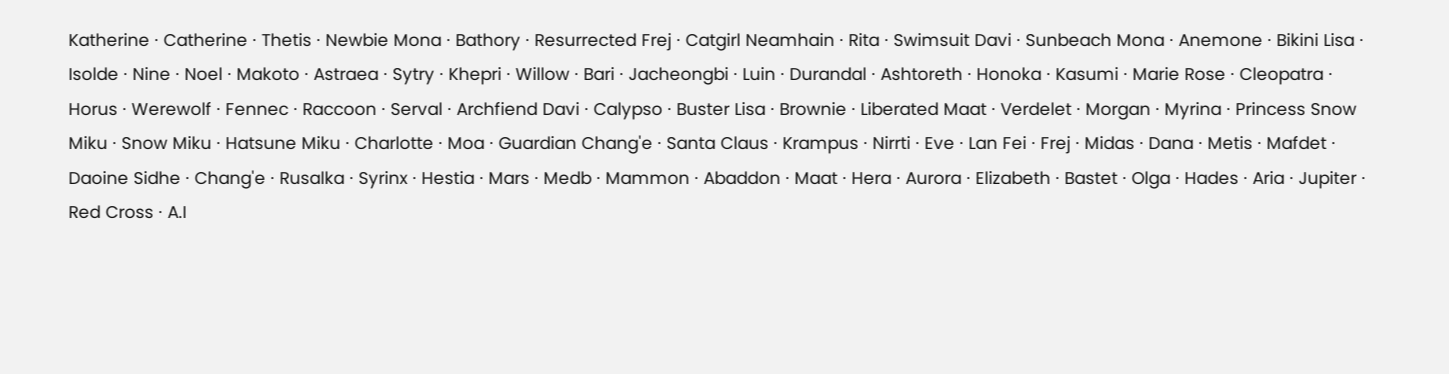Katherine · Catherine · Thetis · Newbie Mona · Bathory · Resurrected Frej · Catgirl Neamhain · Rita · Swimsuit Davi · Sunbeach Mona · Anemone · Bikini Lisa · Isolde · Nine · Noel · Makoto · Astraea · Sytry · Khepri · Willow · Bari · Jacheongbi · Luin · Durandal · Ashtoreth · Honoka · Kasumi · Marie Rose · Cleopatra · Horus · Werewolf · Fennec · Raccoon · Serval · Archfiend Davi · Calypso · Buster Lisa · Brownie · Liberated Maat · Verdelet · Morgan · Myrina · Princess Snow Miku · Snow Miku · Hatsune Miku · Charlotte · Moa · Guardian Chang'e · Santa Claus · Krampus · Nirrti · Eve · Lan Fei · Frej · Midas · Dana · Metis · Mafdet · Daoine Sidhe · Chang'e · Rusalka · Syrinx · Hestia · Mars · Medb · Mammon · Abaddon · Maat · Hera · Aurora · Elizabeth · Bastet · Olga · Hades · Aria · Jupiter · Red Cross · A.I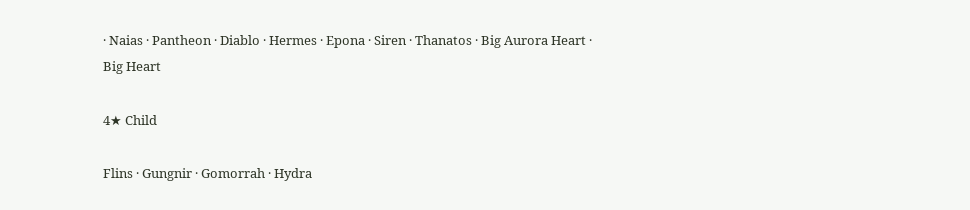· Naias · Pantheon · Diablo · Hermes · Epona · Siren · Thanatos · Big Aurora Heart · Big Heart

4★ Child

Flins · Gungnir · Gomorrah · Hydra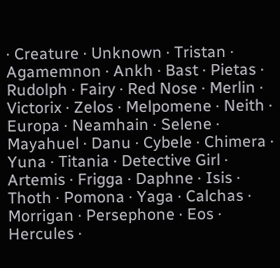· Creature · Unknown · Tristan · Agamemnon · Ankh · Bast · Pietas · Rudolph · Fairy · Red Nose · Merlin · Victorix · Zelos · Melpomene · Neith · Europa · Neamhain · Selene · Mayahuel · Danu · Cybele · Chimera · Yuna · Titania · Detective Girl · Artemis · Frigga · Daphne · Isis · Thoth · Pomona · Yaga · Calchas · Morrigan · Persephone · Eos · Hercules ·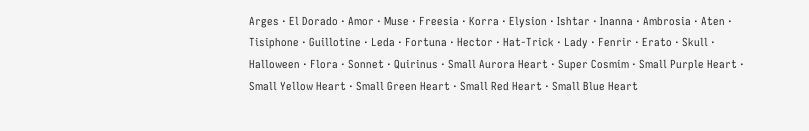Arges · El Dorado · Amor · Muse · Freesia · Korra · Elysion · Ishtar · Inanna · Ambrosia · Aten · Tisiphone · Guillotine · Leda · Fortuna · Hector · Hat-Trick · Lady · Fenrir · Erato · Skull · Halloween · Flora · Sonnet · Quirinus · Small Aurora Heart · Super Cosmim · Small Purple Heart · Small Yellow Heart · Small Green Heart · Small Red Heart · Small Blue Heart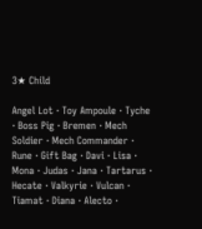3★ Child

Angel Lot · Toy Ampoule · Tyche · Boss Pig · Bremen · Mech Soldier · Mech Commander · Rune · Gift Bag · Davi · Lisa · Mona · Judas · Jana · Tartarus · Hecate · Valkyrie · Vulcan · Tiamat · Diana · Alecto ·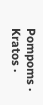Pompoms · Kratos ·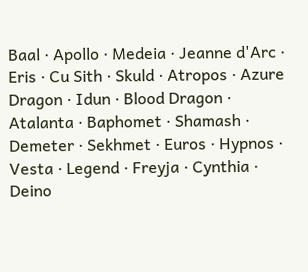Baal · Apollo · Medeia · Jeanne d'Arc · Eris · Cu Sith · Skuld · Atropos · Azure Dragon · Idun · Blood Dragon · Atalanta · Baphomet · Shamash · Demeter · Sekhmet · Euros · Hypnos · Vesta · Legend · Freyja · Cynthia · Deino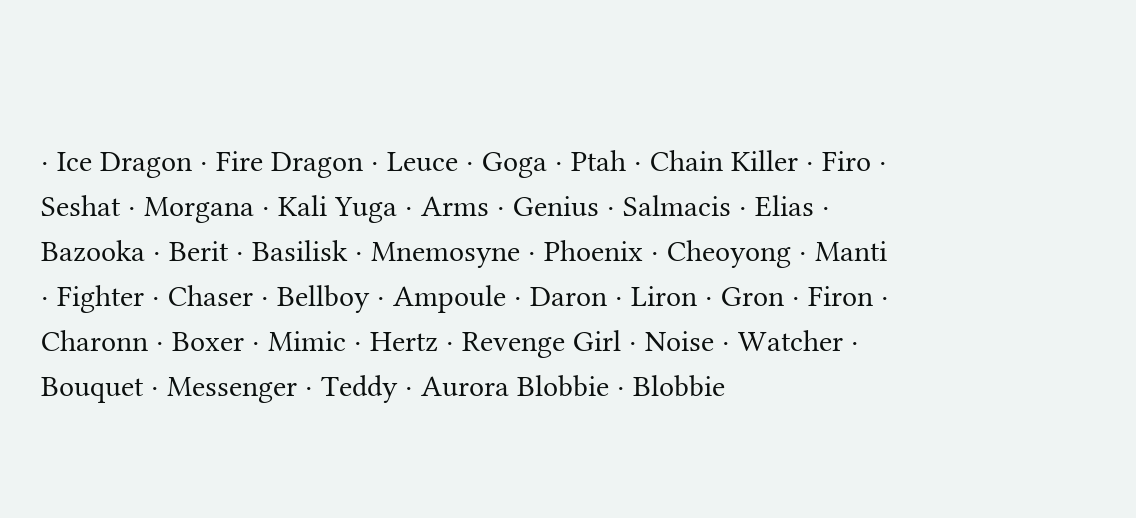· Ice Dragon · Fire Dragon · Leuce · Goga · Ptah · Chain Killer · Firo · Seshat · Morgana · Kali Yuga · Arms · Genius · Salmacis · Elias · Bazooka · Berit · Basilisk · Mnemosyne · Phoenix · Cheoyong · Manti · Fighter · Chaser · Bellboy · Ampoule · Daron · Liron · Gron · Firon · Charonn · Boxer · Mimic · Hertz · Revenge Girl · Noise · Watcher · Bouquet · Messenger · Teddy · Aurora Blobbie · Blobbie